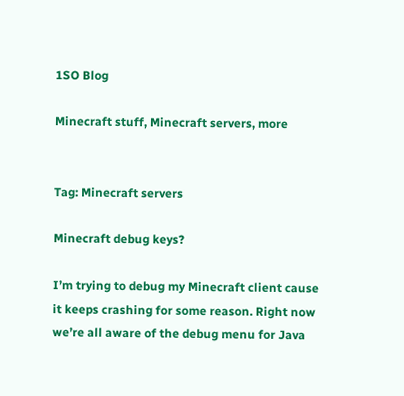1SO Blog

Minecraft stuff, Minecraft servers, more


Tag: Minecraft servers

Minecraft debug keys?

I’m trying to debug my Minecraft client cause it keeps crashing for some reason. Right now we’re all aware of the debug menu for Java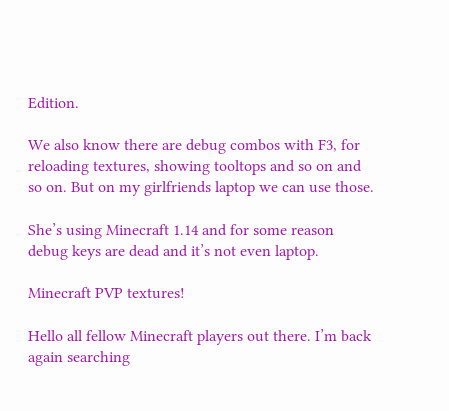Edition.

We also know there are debug combos with F3, for reloading textures, showing tooltops and so on and so on. But on my girlfriends laptop we can use those.

She’s using Minecraft 1.14 and for some reason debug keys are dead and it’s not even laptop.

Minecraft PVP textures!

Hello all fellow Minecraft players out there. I’m back again searching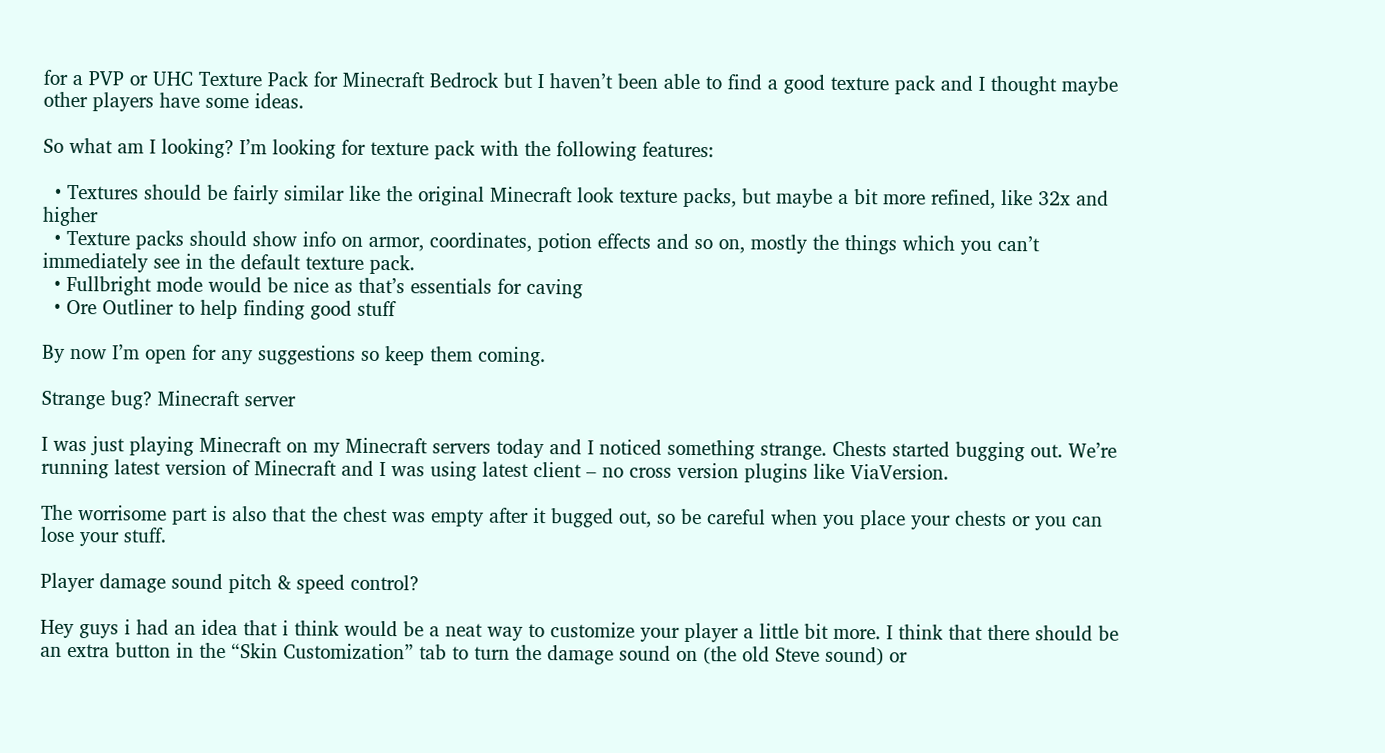for a PVP or UHC Texture Pack for Minecraft Bedrock but I haven’t been able to find a good texture pack and I thought maybe other players have some ideas.

So what am I looking? I’m looking for texture pack with the following features:

  • Textures should be fairly similar like the original Minecraft look texture packs, but maybe a bit more refined, like 32x and higher
  • Texture packs should show info on armor, coordinates, potion effects and so on, mostly the things which you can’t immediately see in the default texture pack.
  • Fullbright mode would be nice as that’s essentials for caving
  • Ore Outliner to help finding good stuff

By now I’m open for any suggestions so keep them coming.

Strange bug? Minecraft server

I was just playing Minecraft on my Minecraft servers today and I noticed something strange. Chests started bugging out. We’re running latest version of Minecraft and I was using latest client – no cross version plugins like ViaVersion.

The worrisome part is also that the chest was empty after it bugged out, so be careful when you place your chests or you can lose your stuff.

Player damage sound pitch & speed control?

Hey guys i had an idea that i think would be a neat way to customize your player a little bit more. I think that there should be an extra button in the “Skin Customization” tab to turn the damage sound on (the old Steve sound) or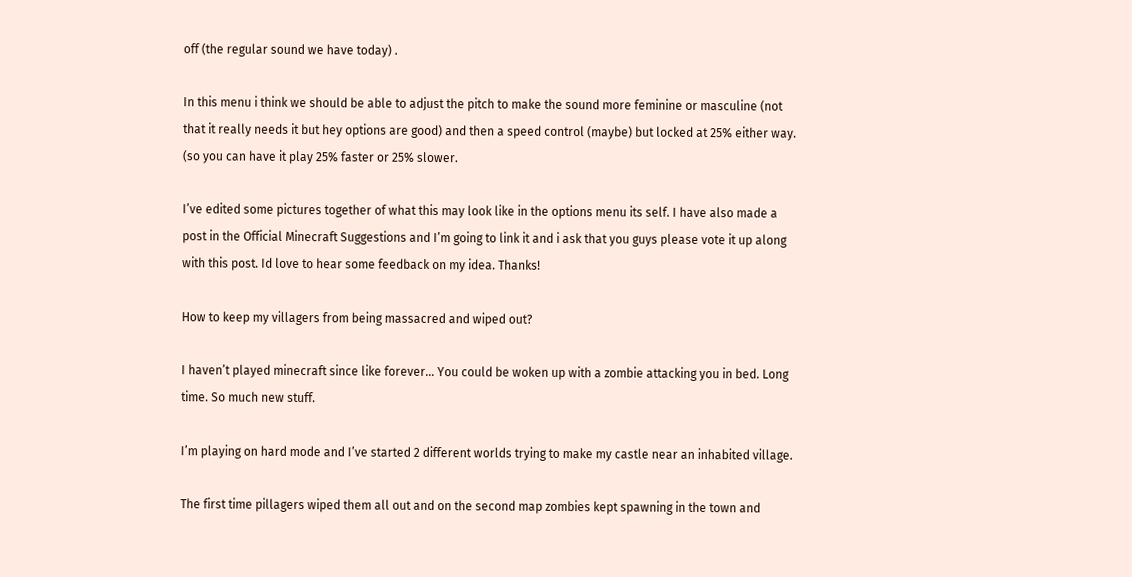off (the regular sound we have today) .

In this menu i think we should be able to adjust the pitch to make the sound more feminine or masculine (not that it really needs it but hey options are good) and then a speed control (maybe) but locked at 25% either way. (so you can have it play 25% faster or 25% slower.

I’ve edited some pictures together of what this may look like in the options menu its self. I have also made a post in the Official Minecraft Suggestions and I’m going to link it and i ask that you guys please vote it up along with this post. Id love to hear some feedback on my idea. Thanks!

How to keep my villagers from being massacred and wiped out?

I haven’t played minecraft since like forever… You could be woken up with a zombie attacking you in bed. Long time. So much new stuff.

I’m playing on hard mode and I’ve started 2 different worlds trying to make my castle near an inhabited village.

The first time pillagers wiped them all out and on the second map zombies kept spawning in the town and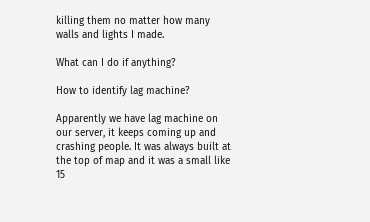killing them no matter how many walls and lights I made.

What can I do if anything?

How to identify lag machine?

Apparently we have lag machine on our server, it keeps coming up and crashing people. It was always built at the top of map and it was a small like 15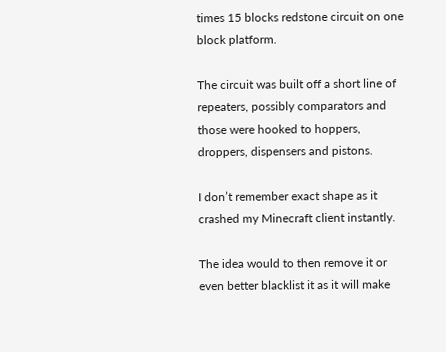times 15 blocks redstone circuit on one block platform.

The circuit was built off a short line of repeaters, possibly comparators and those were hooked to hoppers, droppers, dispensers and pistons.

I don’t remember exact shape as it crashed my Minecraft client instantly.

The idea would to then remove it or even better blacklist it as it will make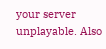your server unplayable. Also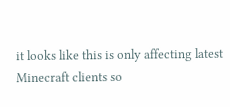it looks like this is only affecting latest Minecraft clients so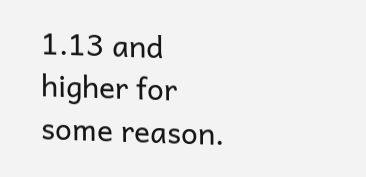1.13 and higher for some reason.